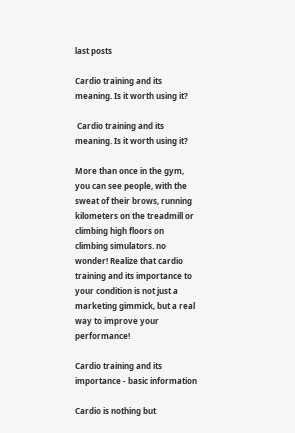last posts

Cardio training and its meaning. Is it worth using it?

 Cardio training and its meaning. Is it worth using it?

More than once in the gym, you can see people, with the sweat of their brows, running kilometers on the treadmill or climbing high floors on climbing simulators. no wonder! Realize that cardio training and its importance to your condition is not just a marketing gimmick, but a real way to improve your performance!

Cardio training and its importance - basic information

Cardio is nothing but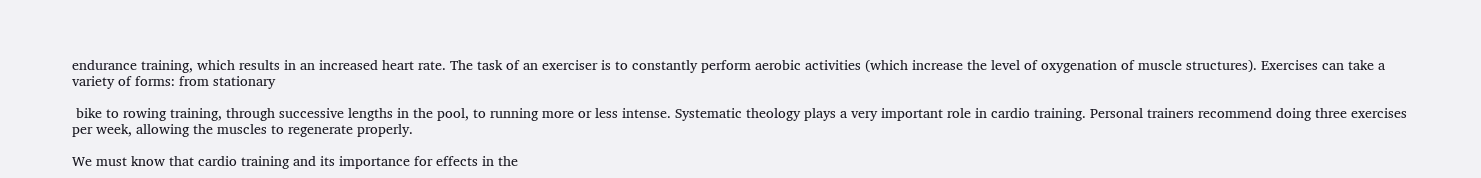endurance training, which results in an increased heart rate. The task of an exerciser is to constantly perform aerobic activities (which increase the level of oxygenation of muscle structures). Exercises can take a variety of forms: from stationary

 bike to rowing training, through successive lengths in the pool, to running more or less intense. Systematic theology plays a very important role in cardio training. Personal trainers recommend doing three exercises per week, allowing the muscles to regenerate properly.

We must know that cardio training and its importance for effects in the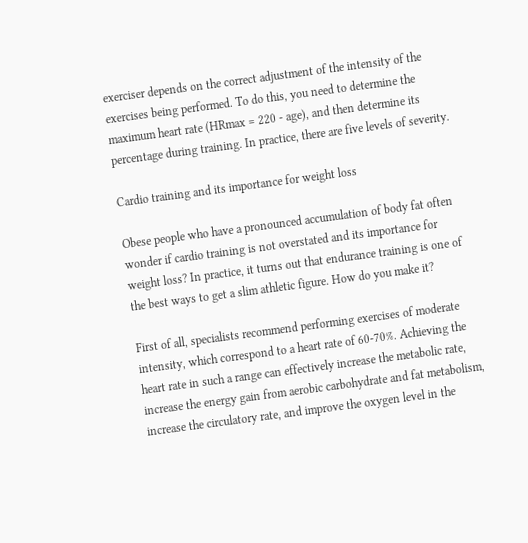exerciser depends on the correct adjustment of the intensity of the exercises being performed. To do this, you need to determine the maximum heart rate (HRmax = 220 - age), and then determine its percentage during training. In practice, there are five levels of severity.

Cardio training and its importance for weight loss

Obese people who have a pronounced accumulation of body fat often wonder if cardio training is not overstated and its importance for weight loss? In practice, it turns out that endurance training is one of the best ways to get a slim athletic figure. How do you make it?

First of all, specialists recommend performing exercises of moderate intensity, which correspond to a heart rate of 60-70%. Achieving the heart rate in such a range can effectively increase the metabolic rate, increase the energy gain from aerobic carbohydrate and fat metabolism, increase the circulatory rate, and improve the oxygen level in the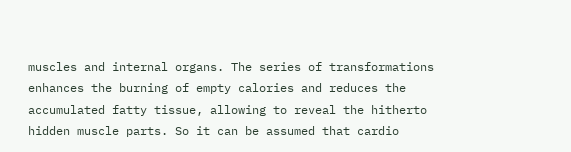muscles and internal organs. The series of transformations enhances the burning of empty calories and reduces the accumulated fatty tissue, allowing to reveal the hitherto hidden muscle parts. So it can be assumed that cardio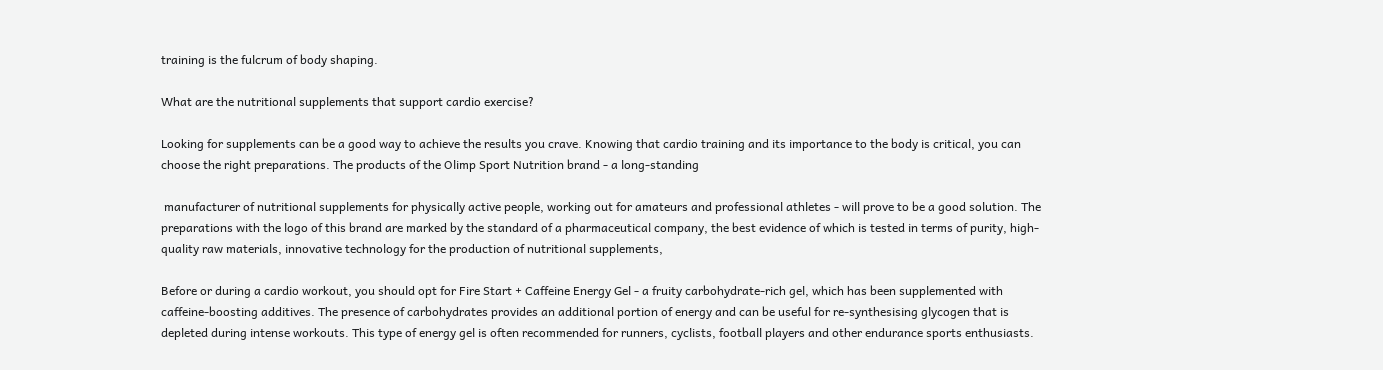training is the fulcrum of body shaping.

What are the nutritional supplements that support cardio exercise?

Looking for supplements can be a good way to achieve the results you crave. Knowing that cardio training and its importance to the body is critical, you can choose the right preparations. The products of the Olimp Sport Nutrition brand - a long-standing

 manufacturer of nutritional supplements for physically active people, working out for amateurs and professional athletes - will prove to be a good solution. The preparations with the logo of this brand are marked by the standard of a pharmaceutical company, the best evidence of which is tested in terms of purity, high-quality raw materials, innovative technology for the production of nutritional supplements,

Before or during a cardio workout, you should opt for Fire Start + Caffeine Energy Gel - a fruity carbohydrate-rich gel, which has been supplemented with caffeine-boosting additives. The presence of carbohydrates provides an additional portion of energy and can be useful for re-synthesising glycogen that is depleted during intense workouts. This type of energy gel is often recommended for runners, cyclists, football players and other endurance sports enthusiasts.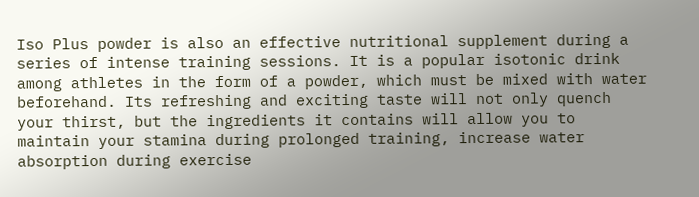Iso Plus powder is also an effective nutritional supplement during a series of intense training sessions. It is a popular isotonic drink among athletes in the form of a powder, which must be mixed with water beforehand. Its refreshing and exciting taste will not only quench your thirst, but the ingredients it contains will allow you to maintain your stamina during prolonged training, increase water absorption during exercise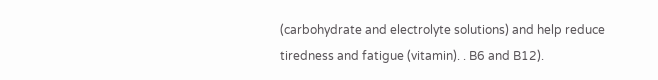(carbohydrate and electrolyte solutions) and help reduce tiredness and fatigue (vitamin). . B6 and B12).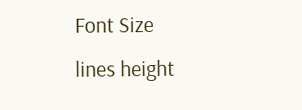Font Size
lines height